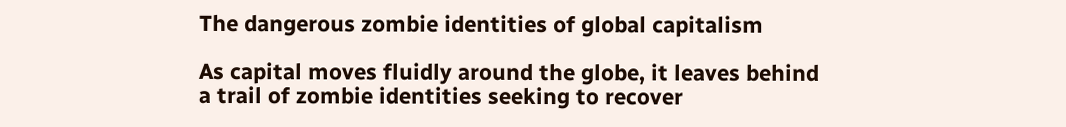The dangerous zombie identities of global capitalism

As capital moves fluidly around the globe, it leaves behind a trail of zombie identities seeking to recover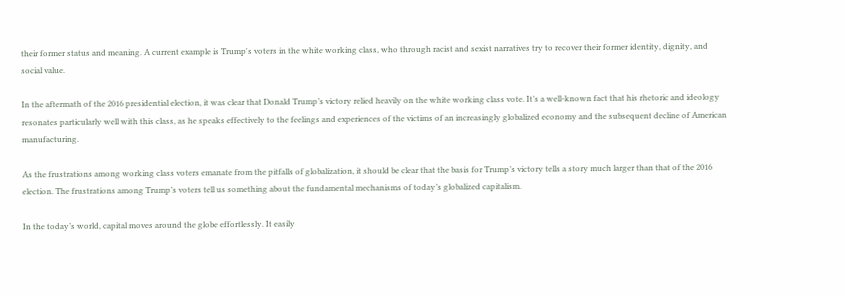their former status and meaning. A current example is Trump's voters in the white working class, who through racist and sexist narratives try to recover their former identity, dignity, and social value.

In the aftermath of the 2016 presidential election, it was clear that Donald Trump’s victory relied heavily on the white working class vote. It’s a well-known fact that his rhetoric and ideology resonates particularly well with this class, as he speaks effectively to the feelings and experiences of the victims of an increasingly globalized economy and the subsequent decline of American manufacturing.

As the frustrations among working class voters emanate from the pitfalls of globalization, it should be clear that the basis for Trump’s victory tells a story much larger than that of the 2016 election. The frustrations among Trump’s voters tell us something about the fundamental mechanisms of today’s globalized capitalism.

In the today’s world, capital moves around the globe effortlessly. It easily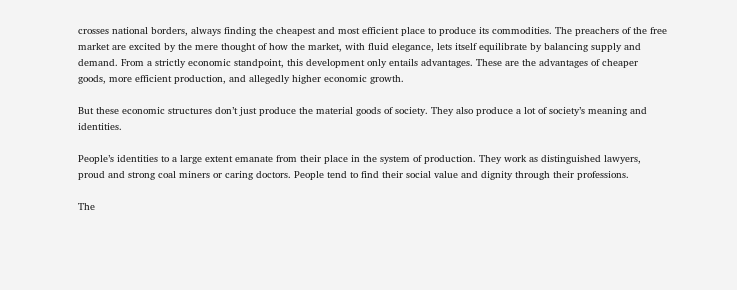crosses national borders, always finding the cheapest and most efficient place to produce its commodities. The preachers of the free market are excited by the mere thought of how the market, with fluid elegance, lets itself equilibrate by balancing supply and demand. From a strictly economic standpoint, this development only entails advantages. These are the advantages of cheaper goods, more efficient production, and allegedly higher economic growth.

But these economic structures don’t just produce the material goods of society. They also produce a lot of society’s meaning and identities.

People’s identities to a large extent emanate from their place in the system of production. They work as distinguished lawyers, proud and strong coal miners or caring doctors. People tend to find their social value and dignity through their professions.

The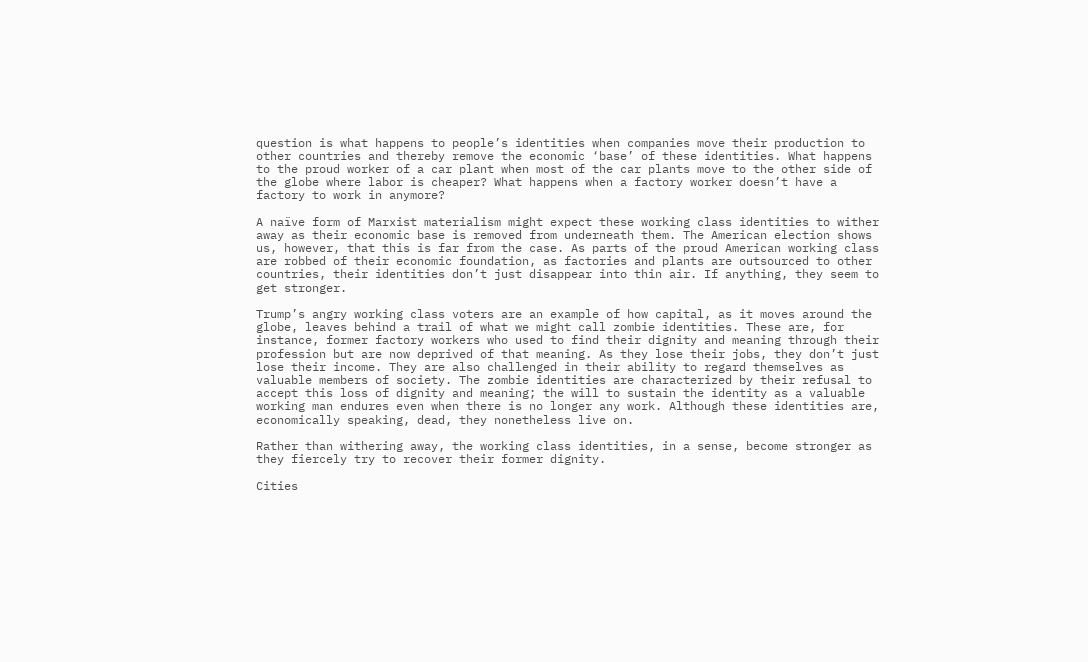question is what happens to people’s identities when companies move their production to other countries and thereby remove the economic ‘base’ of these identities. What happens to the proud worker of a car plant when most of the car plants move to the other side of the globe where labor is cheaper? What happens when a factory worker doesn’t have a factory to work in anymore?

A naïve form of Marxist materialism might expect these working class identities to wither away as their economic base is removed from underneath them. The American election shows us, however, that this is far from the case. As parts of the proud American working class are robbed of their economic foundation, as factories and plants are outsourced to other countries, their identities don’t just disappear into thin air. If anything, they seem to get stronger.

Trump’s angry working class voters are an example of how capital, as it moves around the globe, leaves behind a trail of what we might call zombie identities. These are, for instance, former factory workers who used to find their dignity and meaning through their profession but are now deprived of that meaning. As they lose their jobs, they don’t just lose their income. They are also challenged in their ability to regard themselves as valuable members of society. The zombie identities are characterized by their refusal to accept this loss of dignity and meaning; the will to sustain the identity as a valuable working man endures even when there is no longer any work. Although these identities are, economically speaking, dead, they nonetheless live on.

Rather than withering away, the working class identities, in a sense, become stronger as they fiercely try to recover their former dignity.

Cities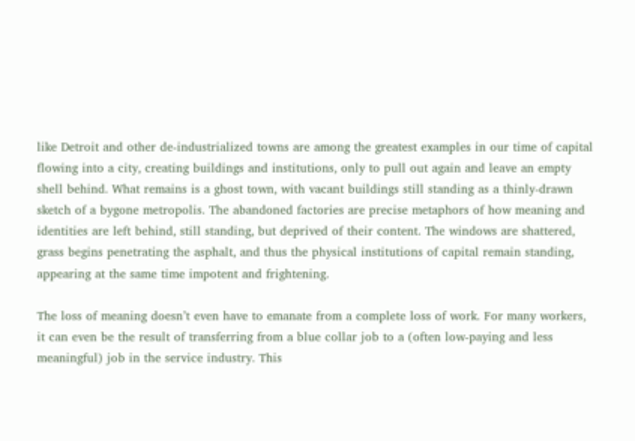like Detroit and other de-industrialized towns are among the greatest examples in our time of capital flowing into a city, creating buildings and institutions, only to pull out again and leave an empty shell behind. What remains is a ghost town, with vacant buildings still standing as a thinly-drawn sketch of a bygone metropolis. The abandoned factories are precise metaphors of how meaning and identities are left behind, still standing, but deprived of their content. The windows are shattered, grass begins penetrating the asphalt, and thus the physical institutions of capital remain standing, appearing at the same time impotent and frightening.

The loss of meaning doesn’t even have to emanate from a complete loss of work. For many workers, it can even be the result of transferring from a blue collar job to a (often low-paying and less meaningful) job in the service industry. This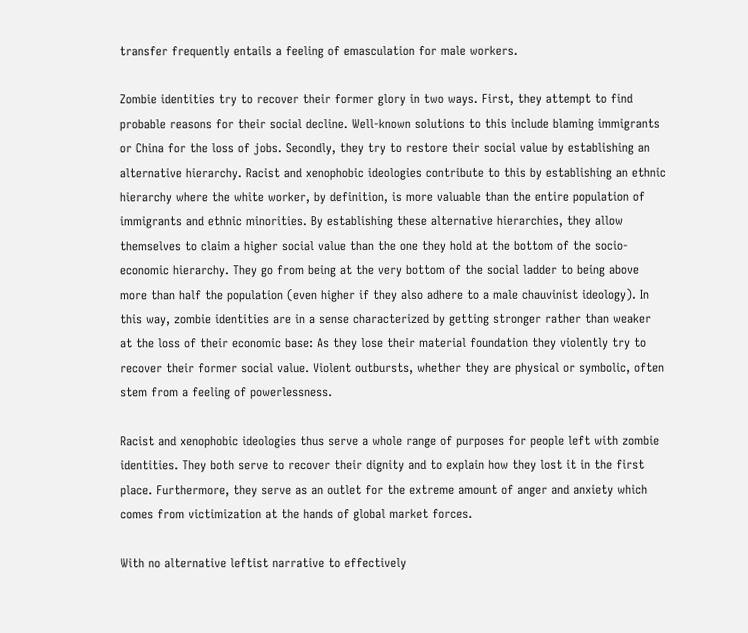transfer frequently entails a feeling of emasculation for male workers.

Zombie identities try to recover their former glory in two ways. First, they attempt to find probable reasons for their social decline. Well-known solutions to this include blaming immigrants or China for the loss of jobs. Secondly, they try to restore their social value by establishing an alternative hierarchy. Racist and xenophobic ideologies contribute to this by establishing an ethnic hierarchy where the white worker, by definition, is more valuable than the entire population of immigrants and ethnic minorities. By establishing these alternative hierarchies, they allow themselves to claim a higher social value than the one they hold at the bottom of the socio-economic hierarchy. They go from being at the very bottom of the social ladder to being above more than half the population (even higher if they also adhere to a male chauvinist ideology). In this way, zombie identities are in a sense characterized by getting stronger rather than weaker at the loss of their economic base: As they lose their material foundation they violently try to recover their former social value. Violent outbursts, whether they are physical or symbolic, often stem from a feeling of powerlessness.

Racist and xenophobic ideologies thus serve a whole range of purposes for people left with zombie identities. They both serve to recover their dignity and to explain how they lost it in the first place. Furthermore, they serve as an outlet for the extreme amount of anger and anxiety which comes from victimization at the hands of global market forces.

With no alternative leftist narrative to effectively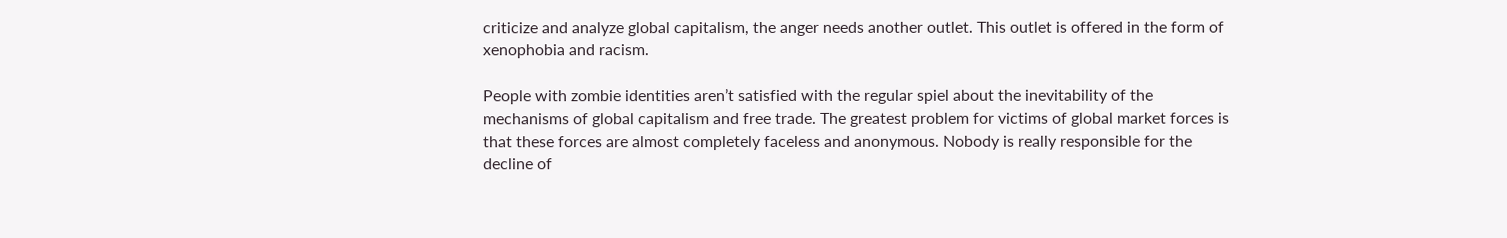criticize and analyze global capitalism, the anger needs another outlet. This outlet is offered in the form of xenophobia and racism.

People with zombie identities aren’t satisfied with the regular spiel about the inevitability of the mechanisms of global capitalism and free trade. The greatest problem for victims of global market forces is that these forces are almost completely faceless and anonymous. Nobody is really responsible for the decline of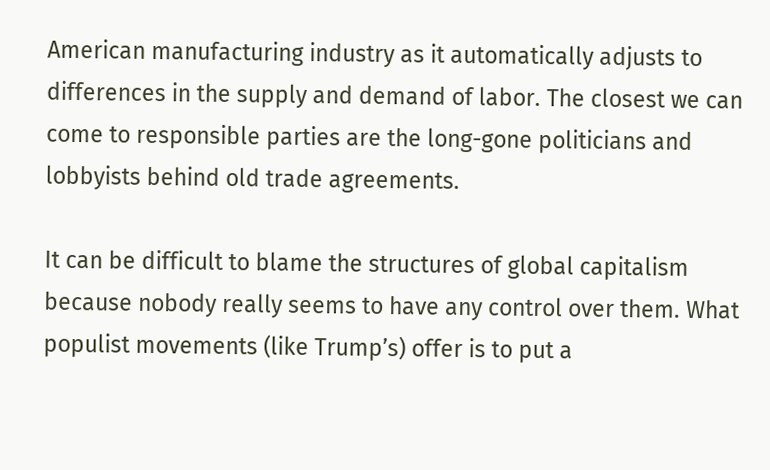American manufacturing industry as it automatically adjusts to differences in the supply and demand of labor. The closest we can come to responsible parties are the long-gone politicians and lobbyists behind old trade agreements.

It can be difficult to blame the structures of global capitalism because nobody really seems to have any control over them. What populist movements (like Trump’s) offer is to put a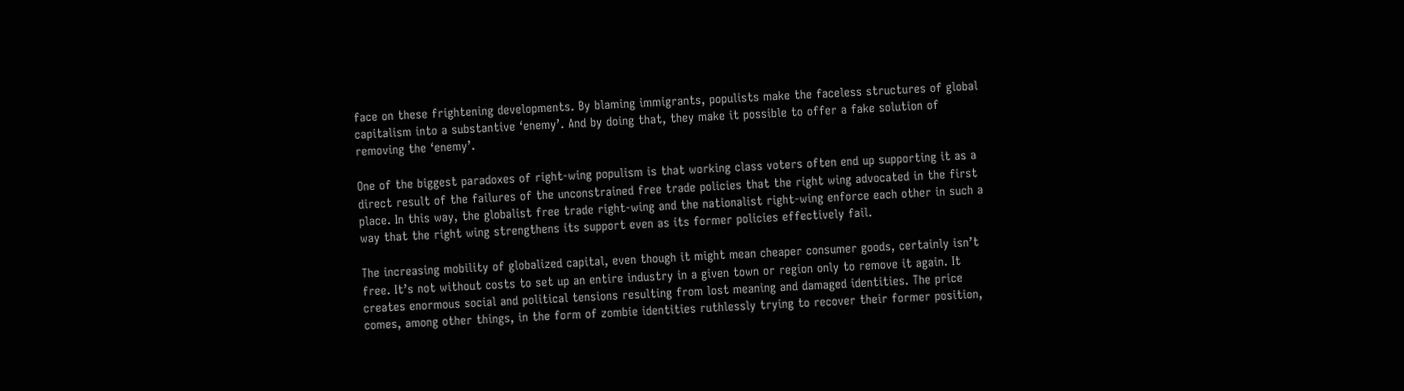face on these frightening developments. By blaming immigrants, populists make the faceless structures of global capitalism into a substantive ‘enemy’. And by doing that, they make it possible to offer a fake solution of removing the ‘enemy’.

One of the biggest paradoxes of right-wing populism is that working class voters often end up supporting it as a direct result of the failures of the unconstrained free trade policies that the right wing advocated in the first place. In this way, the globalist free trade right-wing and the nationalist right-wing enforce each other in such a way that the right wing strengthens its support even as its former policies effectively fail.

The increasing mobility of globalized capital, even though it might mean cheaper consumer goods, certainly isn’t free. It’s not without costs to set up an entire industry in a given town or region only to remove it again. It creates enormous social and political tensions resulting from lost meaning and damaged identities. The price comes, among other things, in the form of zombie identities ruthlessly trying to recover their former position,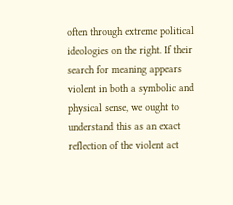often through extreme political ideologies on the right. If their search for meaning appears violent in both a symbolic and physical sense, we ought to understand this as an exact reflection of the violent act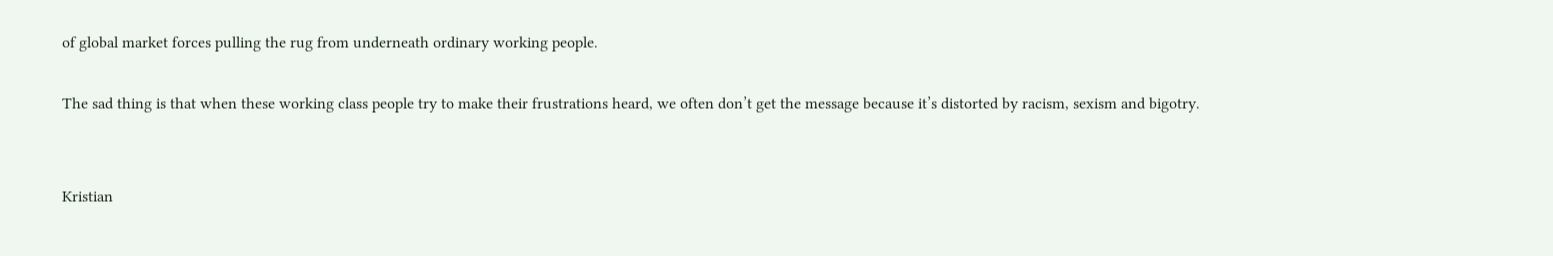of global market forces pulling the rug from underneath ordinary working people.

The sad thing is that when these working class people try to make their frustrations heard, we often don’t get the message because it’s distorted by racism, sexism and bigotry.


Kristian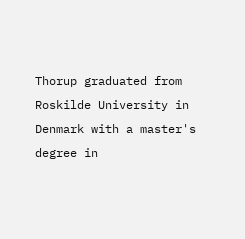Thorup graduated from Roskilde University in Denmark with a master's degree in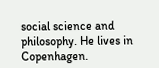social science and philosophy. He lives in Copenhagen.